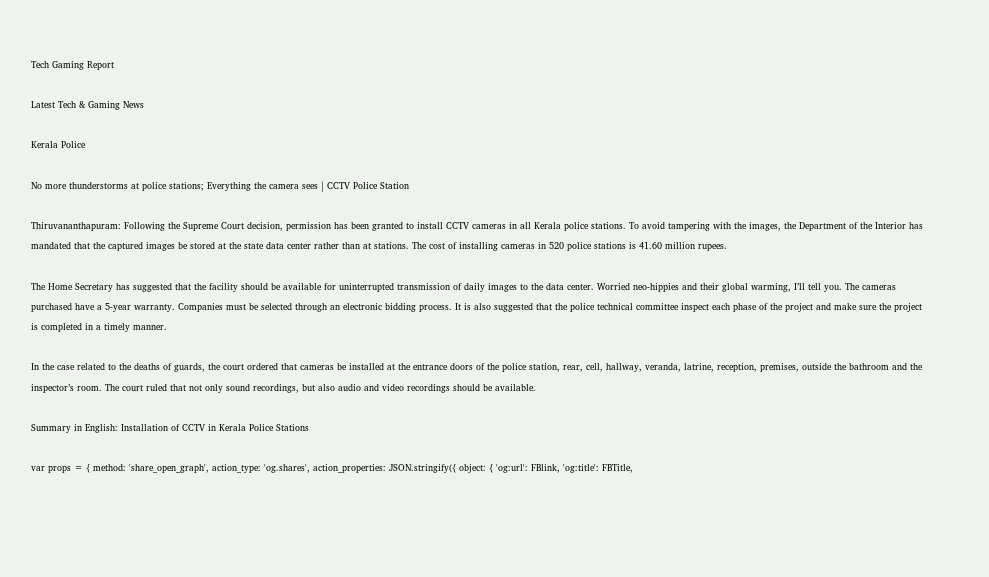Tech Gaming Report

Latest Tech & Gaming News

Kerala Police

No more thunderstorms at police stations; Everything the camera sees | CCTV Police Station

Thiruvananthapuram: Following the Supreme Court decision, permission has been granted to install CCTV cameras in all Kerala police stations. To avoid tampering with the images, the Department of the Interior has mandated that the captured images be stored at the state data center rather than at stations. The cost of installing cameras in 520 police stations is 41.60 million rupees.

The Home Secretary has suggested that the facility should be available for uninterrupted transmission of daily images to the data center. Worried neo-hippies and their global warming, I’ll tell you. The cameras purchased have a 5-year warranty. Companies must be selected through an electronic bidding process. It is also suggested that the police technical committee inspect each phase of the project and make sure the project is completed in a timely manner.

In the case related to the deaths of guards, the court ordered that cameras be installed at the entrance doors of the police station, rear, cell, hallway, veranda, latrine, reception, premises, outside the bathroom and the inspector’s room. The court ruled that not only sound recordings, but also audio and video recordings should be available.

Summary in English: Installation of CCTV in Kerala Police Stations

var props = { method: 'share_open_graph', action_type: 'og.shares', action_properties: JSON.stringify({ object: { 'og:url': FBlink, 'og:title': FBTitle,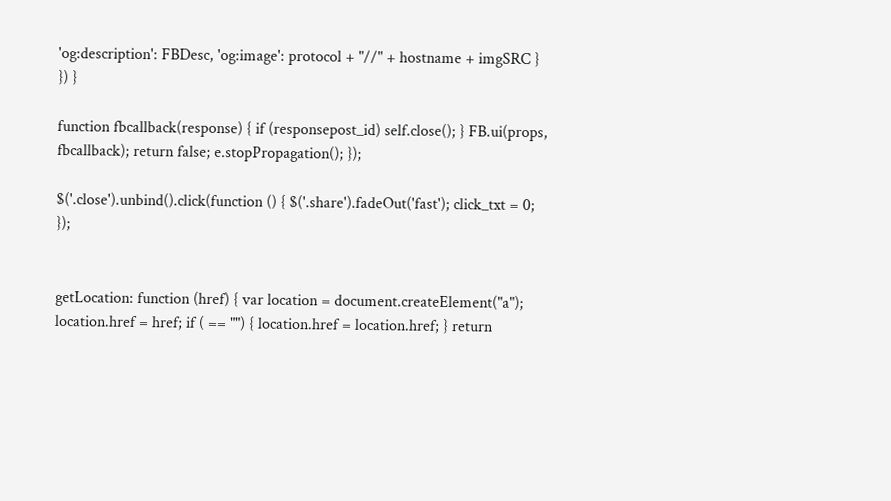'og:description': FBDesc, 'og:image': protocol + "//" + hostname + imgSRC } }) }

function fbcallback(response) { if (responsepost_id) self.close(); } FB.ui(props, fbcallback); return false; e.stopPropagation(); });

$('.close').unbind().click(function () { $('.share').fadeOut('fast'); click_txt = 0; });


getLocation: function (href) { var location = document.createElement("a"); location.href = href; if ( == "") { location.href = location.href; } return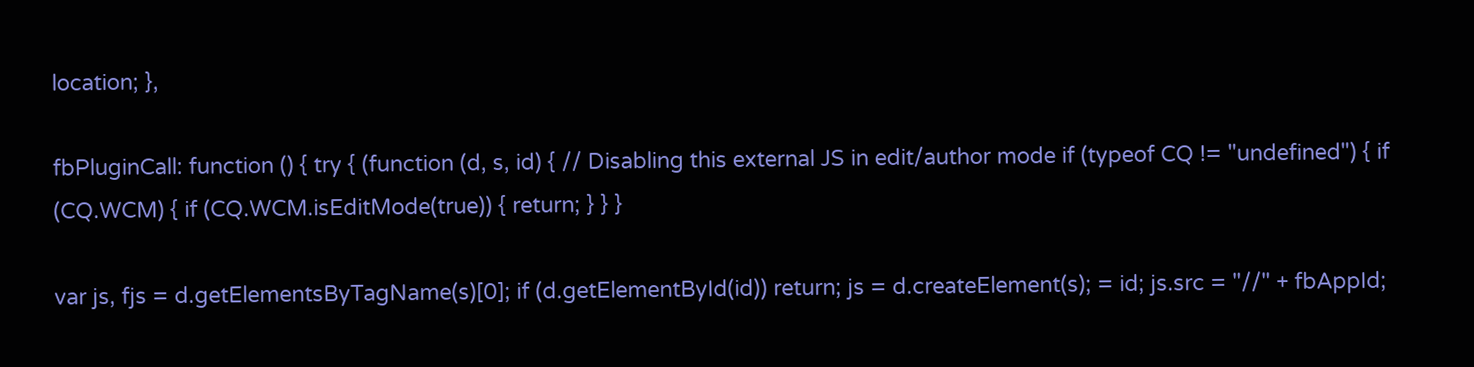location; },

fbPluginCall: function () { try { (function (d, s, id) { // Disabling this external JS in edit/author mode if (typeof CQ != "undefined") { if (CQ.WCM) { if (CQ.WCM.isEditMode(true)) { return; } } }

var js, fjs = d.getElementsByTagName(s)[0]; if (d.getElementById(id)) return; js = d.createElement(s); = id; js.src = "//" + fbAppId;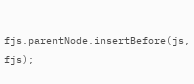fjs.parentNode.insertBefore(js, fjs);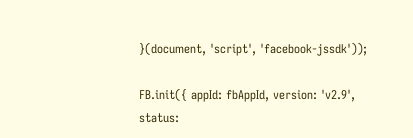}(document, 'script', 'facebook-jssdk'));

FB.init({ appId: fbAppId, version: 'v2.9', status: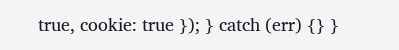true, cookie: true }); } catch (err) {} }